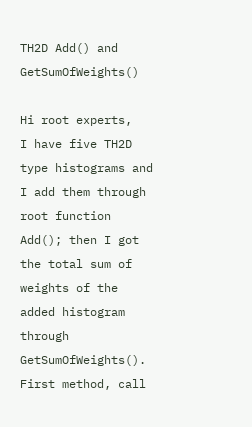TH2D Add() and GetSumOfWeights()

Hi root experts,
I have five TH2D type histograms and I add them through root function Add(); then I got the total sum of weights of the added histogram through GetSumOfWeights(). First method, call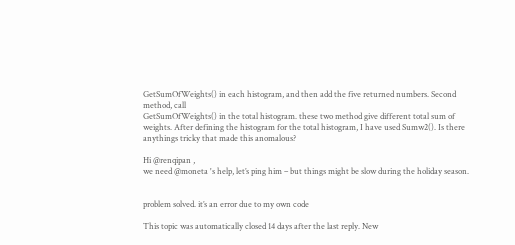GetSumOfWeights() in each histogram, and then add the five returned numbers. Second method, call
GetSumOfWeights() in the total histogram. these two method give different total sum of weights. After defining the histogram for the total histogram, I have used Sumw2(). Is there anythings tricky that made this anomalous?

Hi @renqipan ,
we need @moneta 's help, let’s ping him – but things might be slow during the holiday season.


problem solved. it’s an error due to my own code

This topic was automatically closed 14 days after the last reply. New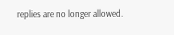replies are no longer allowed.